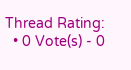Thread Rating:
  • 0 Vote(s) - 0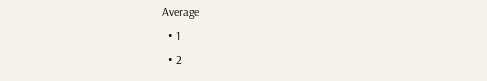Average
  • 1
  • 2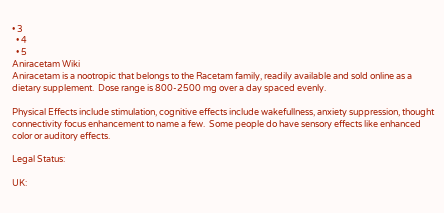• 3
  • 4
  • 5
Aniracetam Wiki
Aniracetam is a nootropic that belongs to the Racetam family, readily available and sold online as a dietary supplement.  Dose range is 800-2500 mg over a day spaced evenly.

Physical Effects include stimulation, cognitive effects include wakefullness, anxiety suppression, thought connectivity focus enhancement to name a few.  Some people do have sensory effects like enhanced color or auditory effects.

Legal Status:

UK: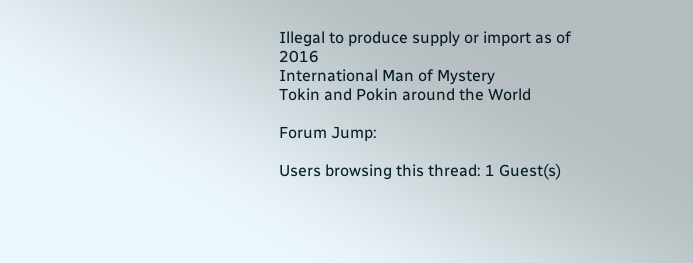Illegal to produce supply or import as of 2016
International Man of Mystery
Tokin and Pokin around the World

Forum Jump:

Users browsing this thread: 1 Guest(s)